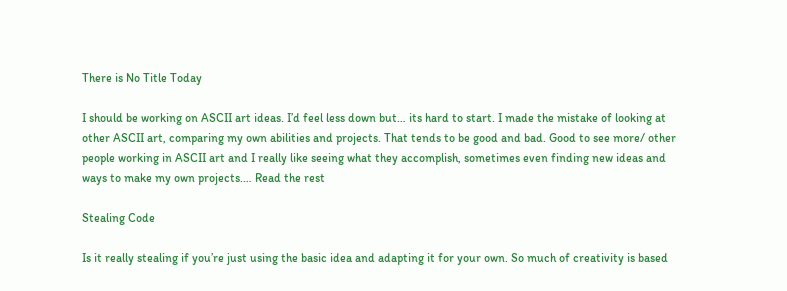There is No Title Today

I should be working on ASCII art ideas. I’d feel less down but… its hard to start. I made the mistake of looking at other ASCII art, comparing my own abilities and projects. That tends to be good and bad. Good to see more/ other people working in ASCII art and I really like seeing what they accomplish, sometimes even finding new ideas and ways to make my own projects.… Read the rest

Stealing Code

Is it really stealing if you’re just using the basic idea and adapting it for your own. So much of creativity is based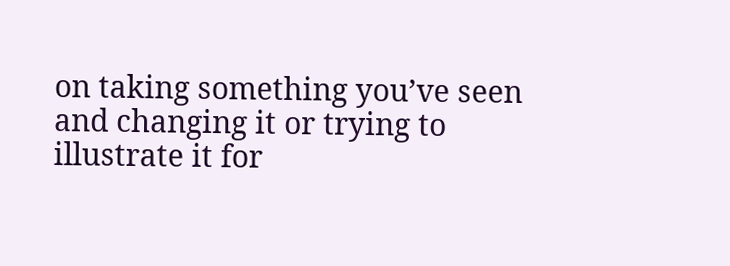on taking something you’ve seen and changing it or trying to illustrate it for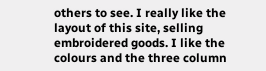others to see. I really like the layout of this site, selling embroidered goods. I like the colours and the three column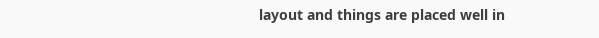layout and things are placed well in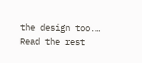the design too.… Read the rest